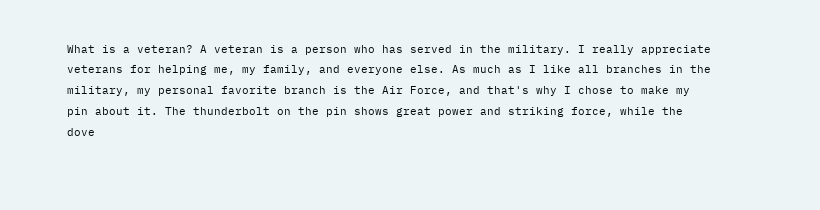What is a veteran? A veteran is a person who has served in the military. I really appreciate veterans for helping me, my family, and everyone else. As much as I like all branches in the military, my personal favorite branch is the Air Force, and that's why I chose to make my pin about it. The thunderbolt on the pin shows great power and striking force, while the dove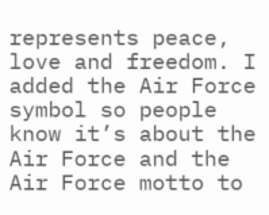represents peace, love and freedom. I added the Air Force symbol so people know it’s about the Air Force and the Air Force motto to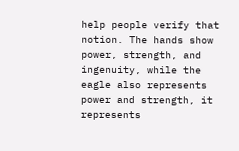help people verify that notion. The hands show power, strength, and ingenuity, while the eagle also represents power and strength, it represents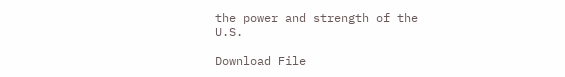the power and strength of the U.S.

Download File